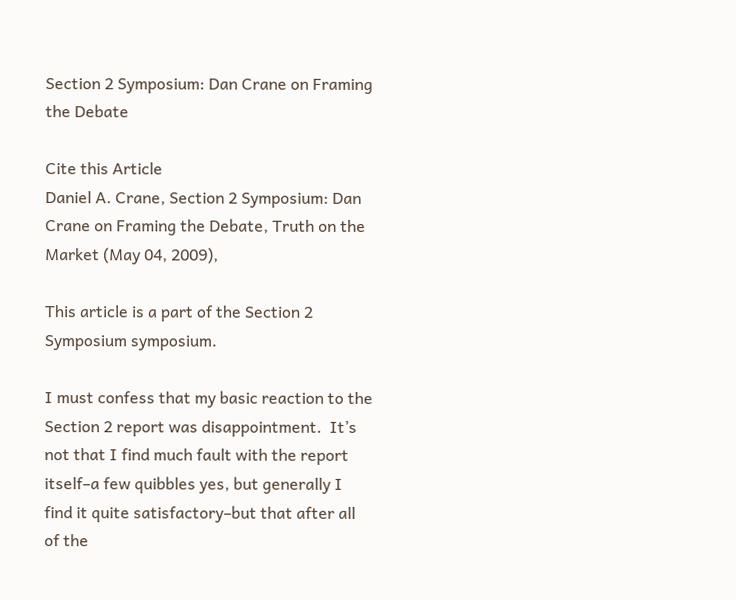Section 2 Symposium: Dan Crane on Framing the Debate

Cite this Article
Daniel A. Crane, Section 2 Symposium: Dan Crane on Framing the Debate, Truth on the Market (May 04, 2009),

This article is a part of the Section 2 Symposium symposium.

I must confess that my basic reaction to the Section 2 report was disappointment.  It’s not that I find much fault with the report itself–a few quibbles yes, but generally I find it quite satisfactory–but that after all of the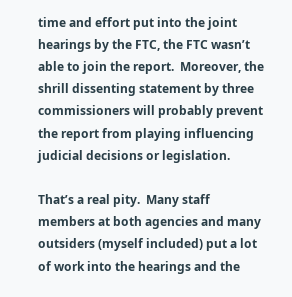time and effort put into the joint hearings by the FTC, the FTC wasn’t able to join the report.  Moreover, the shrill dissenting statement by three commissioners will probably prevent the report from playing influencing judicial decisions or legislation.

That’s a real pity.  Many staff members at both agencies and many outsiders (myself included) put a lot of work into the hearings and the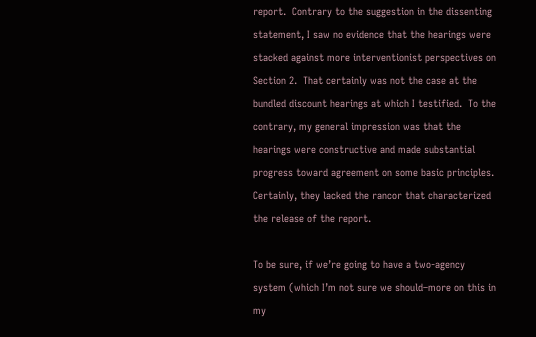report.  Contrary to the suggestion in the dissenting statement, I saw no evidence that the hearings were stacked against more interventionist perspectives on Section 2.  That certainly was not the case at the bundled discount hearings at which I testified.  To the contrary, my general impression was that the hearings were constructive and made substantial progress toward agreement on some basic principles.  Certainly, they lacked the rancor that characterized the release of the report.

To be sure, if we’re going to have a two-agency system (which I’m not sure we should–more on this in my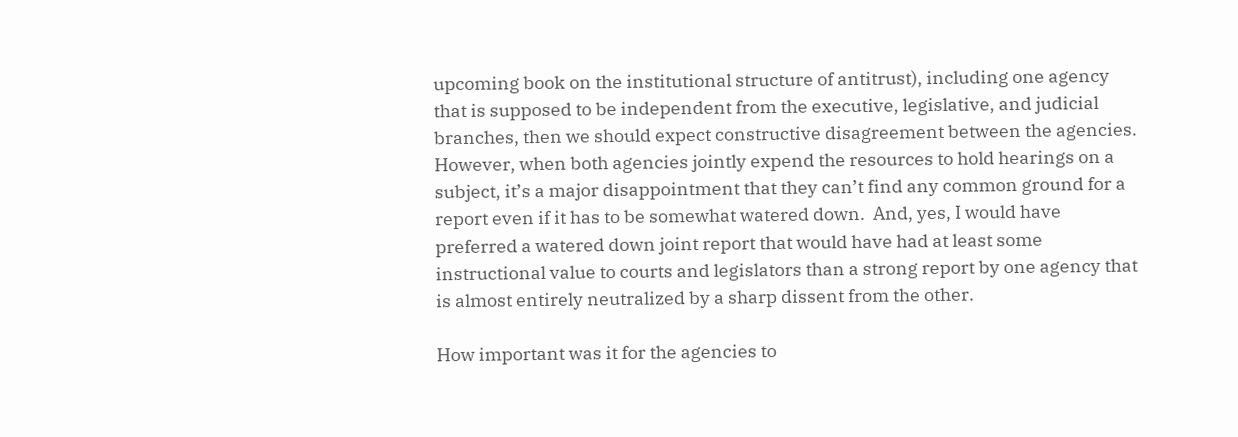upcoming book on the institutional structure of antitrust), including one agency that is supposed to be independent from the executive, legislative, and judicial branches, then we should expect constructive disagreement between the agencies.  However, when both agencies jointly expend the resources to hold hearings on a subject, it’s a major disappointment that they can’t find any common ground for a report even if it has to be somewhat watered down.  And, yes, I would have preferred a watered down joint report that would have had at least some instructional value to courts and legislators than a strong report by one agency that is almost entirely neutralized by a sharp dissent from the other.

How important was it for the agencies to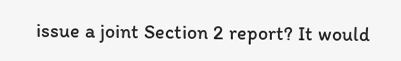issue a joint Section 2 report? It would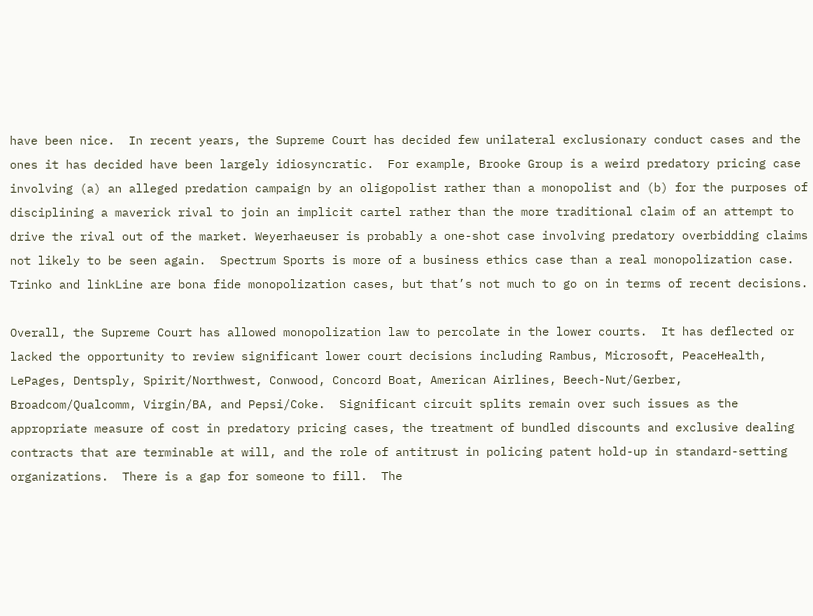have been nice.  In recent years, the Supreme Court has decided few unilateral exclusionary conduct cases and the ones it has decided have been largely idiosyncratic.  For example, Brooke Group is a weird predatory pricing case involving (a) an alleged predation campaign by an oligopolist rather than a monopolist and (b) for the purposes of disciplining a maverick rival to join an implicit cartel rather than the more traditional claim of an attempt to drive the rival out of the market. Weyerhaeuser is probably a one-shot case involving predatory overbidding claims not likely to be seen again.  Spectrum Sports is more of a business ethics case than a real monopolization case.  Trinko and linkLine are bona fide monopolization cases, but that’s not much to go on in terms of recent decisions.

Overall, the Supreme Court has allowed monopolization law to percolate in the lower courts.  It has deflected or lacked the opportunity to review significant lower court decisions including Rambus, Microsoft, PeaceHealth, LePages, Dentsply, Spirit/Northwest, Conwood, Concord Boat, American Airlines, Beech-Nut/Gerber, Broadcom/Qualcomm, Virgin/BA, and Pepsi/Coke.  Significant circuit splits remain over such issues as the appropriate measure of cost in predatory pricing cases, the treatment of bundled discounts and exclusive dealing contracts that are terminable at will, and the role of antitrust in policing patent hold-up in standard-setting organizations.  There is a gap for someone to fill.  The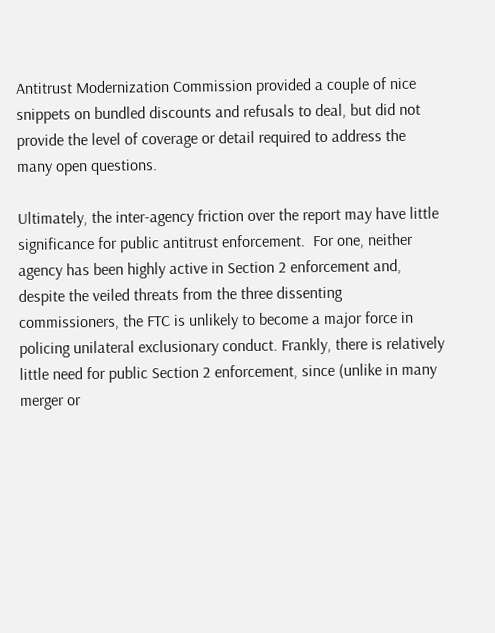Antitrust Modernization Commission provided a couple of nice snippets on bundled discounts and refusals to deal, but did not provide the level of coverage or detail required to address the many open questions.

Ultimately, the inter-agency friction over the report may have little significance for public antitrust enforcement.  For one, neither agency has been highly active in Section 2 enforcement and, despite the veiled threats from the three dissenting commissioners, the FTC is unlikely to become a major force in policing unilateral exclusionary conduct. Frankly, there is relatively little need for public Section 2 enforcement, since (unlike in many merger or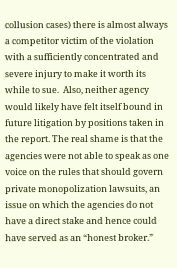collusion cases) there is almost always a competitor victim of the violation with a sufficiently concentrated and severe injury to make it worth its while to sue.  Also, neither agency would likely have felt itself bound in future litigation by positions taken in the report. The real shame is that the agencies were not able to speak as one voice on the rules that should govern private monopolization lawsuits, an issue on which the agencies do not have a direct stake and hence could have served as an “honest broker.”